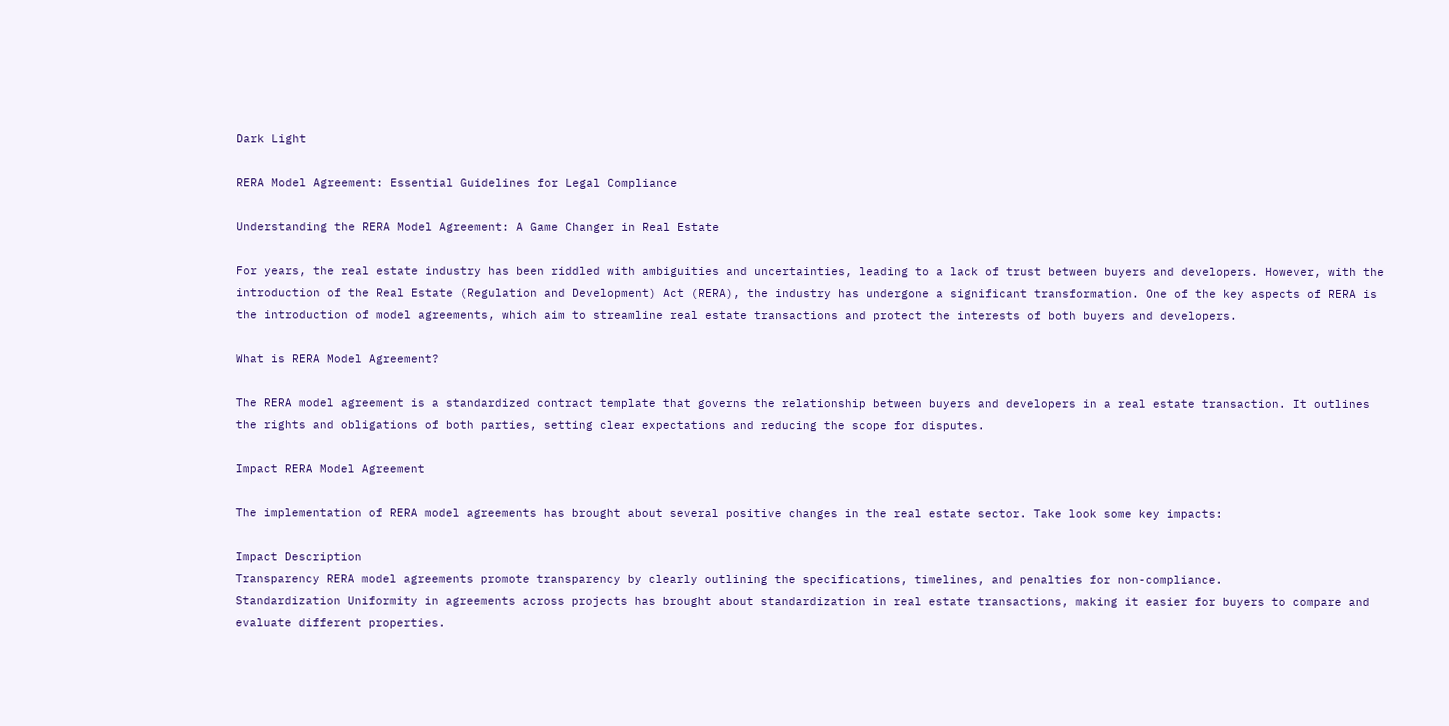Dark Light

RERA Model Agreement: Essential Guidelines for Legal Compliance

Understanding the RERA Model Agreement: A Game Changer in Real Estate

For years, the real estate industry has been riddled with ambiguities and uncertainties, leading to a lack of trust between buyers and developers. However, with the introduction of the Real Estate (Regulation and Development) Act (RERA), the industry has undergone a significant transformation. One of the key aspects of RERA is the introduction of model agreements, which aim to streamline real estate transactions and protect the interests of both buyers and developers.

What is RERA Model Agreement?

The RERA model agreement is a standardized contract template that governs the relationship between buyers and developers in a real estate transaction. It outlines the rights and obligations of both parties, setting clear expectations and reducing the scope for disputes.

Impact RERA Model Agreement

The implementation of RERA model agreements has brought about several positive changes in the real estate sector. Take look some key impacts:

Impact Description
Transparency RERA model agreements promote transparency by clearly outlining the specifications, timelines, and penalties for non-compliance.
Standardization Uniformity in agreements across projects has brought about standardization in real estate transactions, making it easier for buyers to compare and evaluate different properties.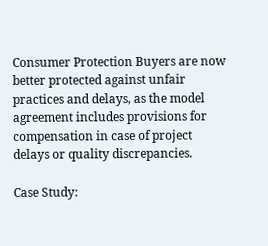Consumer Protection Buyers are now better protected against unfair practices and delays, as the model agreement includes provisions for compensation in case of project delays or quality discrepancies.

Case Study: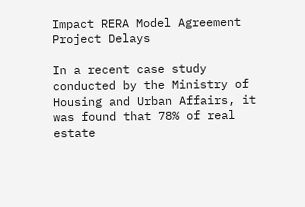Impact RERA Model Agreement Project Delays

In a recent case study conducted by the Ministry of Housing and Urban Affairs, it was found that 78% of real estate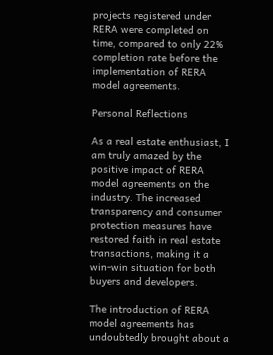projects registered under RERA were completed on time, compared to only 22% completion rate before the implementation of RERA model agreements.

Personal Reflections

As a real estate enthusiast, I am truly amazed by the positive impact of RERA model agreements on the industry. The increased transparency and consumer protection measures have restored faith in real estate transactions, making it a win-win situation for both buyers and developers.

The introduction of RERA model agreements has undoubtedly brought about a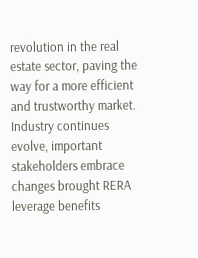revolution in the real estate sector, paving the way for a more efficient and trustworthy market. Industry continues evolve, important stakeholders embrace changes brought RERA leverage benefits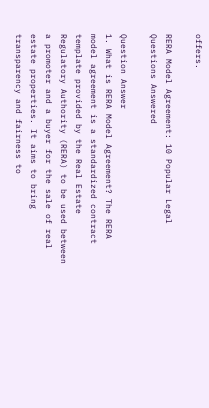offers.

RERA Model Agreement: 10 Popular Legal Questions Answered

Question Answer
1. What is RERA Model Agreement? The RERA model agreement is a standardized contract template provided by the Real Estate Regulatory Authority (RERA) to be used between a promoter and a buyer for the sale of real estate properties. It aims to bring transparency and fairness to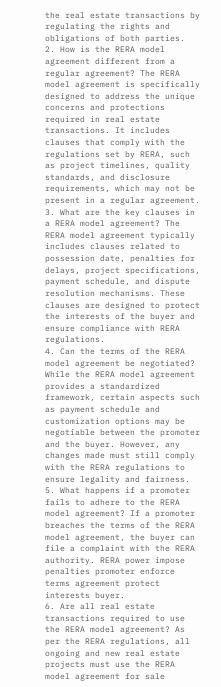the real estate transactions by regulating the rights and obligations of both parties.
2. How is the RERA model agreement different from a regular agreement? The RERA model agreement is specifically designed to address the unique concerns and protections required in real estate transactions. It includes clauses that comply with the regulations set by RERA, such as project timelines, quality standards, and disclosure requirements, which may not be present in a regular agreement.
3. What are the key clauses in a RERA model agreement? The RERA model agreement typically includes clauses related to possession date, penalties for delays, project specifications, payment schedule, and dispute resolution mechanisms. These clauses are designed to protect the interests of the buyer and ensure compliance with RERA regulations.
4. Can the terms of the RERA model agreement be negotiated? While the RERA model agreement provides a standardized framework, certain aspects such as payment schedule and customization options may be negotiable between the promoter and the buyer. However, any changes made must still comply with the RERA regulations to ensure legality and fairness.
5. What happens if a promoter fails to adhere to the RERA model agreement? If a promoter breaches the terms of the RERA model agreement, the buyer can file a complaint with the RERA authority. RERA power impose penalties promoter enforce terms agreement protect interests buyer.
6. Are all real estate transactions required to use the RERA model agreement? As per the RERA regulations, all ongoing and new real estate projects must use the RERA model agreement for sale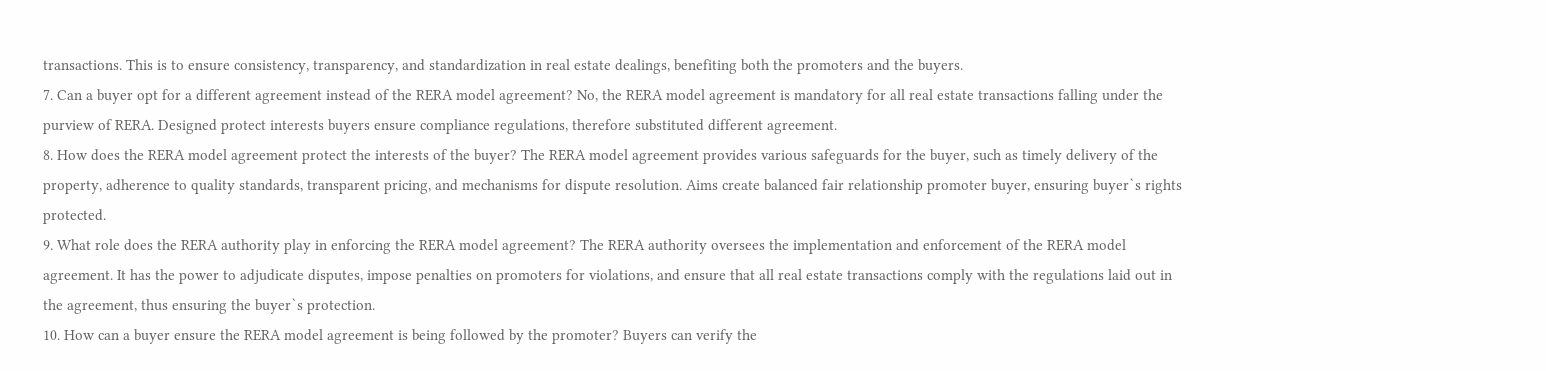transactions. This is to ensure consistency, transparency, and standardization in real estate dealings, benefiting both the promoters and the buyers.
7. Can a buyer opt for a different agreement instead of the RERA model agreement? No, the RERA model agreement is mandatory for all real estate transactions falling under the purview of RERA. Designed protect interests buyers ensure compliance regulations, therefore substituted different agreement.
8. How does the RERA model agreement protect the interests of the buyer? The RERA model agreement provides various safeguards for the buyer, such as timely delivery of the property, adherence to quality standards, transparent pricing, and mechanisms for dispute resolution. Aims create balanced fair relationship promoter buyer, ensuring buyer`s rights protected.
9. What role does the RERA authority play in enforcing the RERA model agreement? The RERA authority oversees the implementation and enforcement of the RERA model agreement. It has the power to adjudicate disputes, impose penalties on promoters for violations, and ensure that all real estate transactions comply with the regulations laid out in the agreement, thus ensuring the buyer`s protection.
10. How can a buyer ensure the RERA model agreement is being followed by the promoter? Buyers can verify the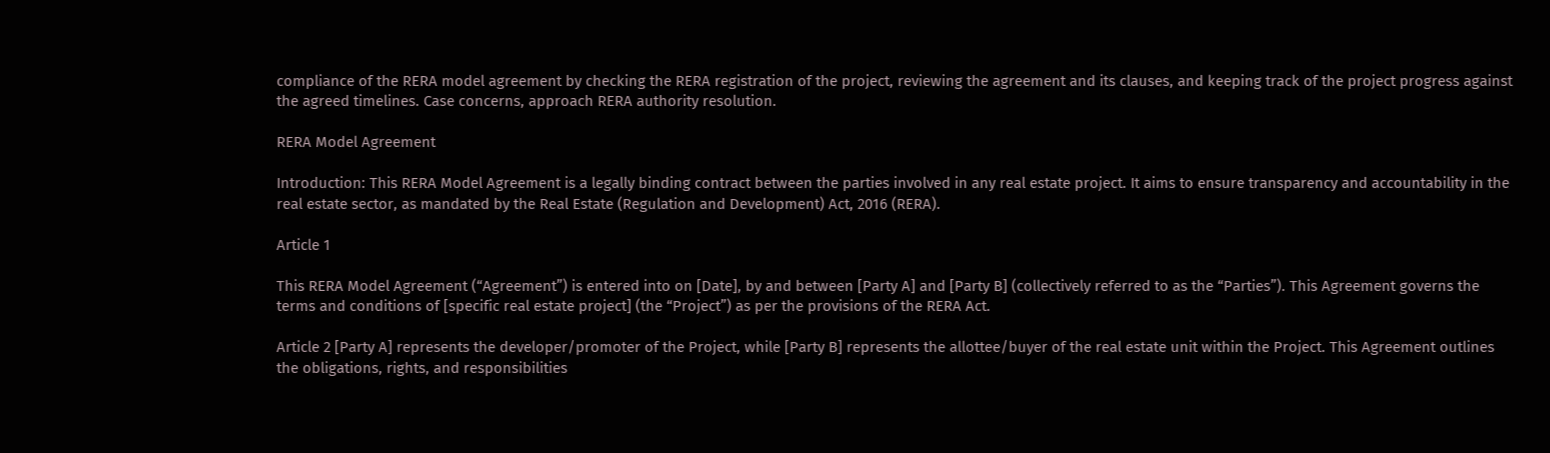compliance of the RERA model agreement by checking the RERA registration of the project, reviewing the agreement and its clauses, and keeping track of the project progress against the agreed timelines. Case concerns, approach RERA authority resolution.

RERA Model Agreement

Introduction: This RERA Model Agreement is a legally binding contract between the parties involved in any real estate project. It aims to ensure transparency and accountability in the real estate sector, as mandated by the Real Estate (Regulation and Development) Act, 2016 (RERA).

Article 1

This RERA Model Agreement (“Agreement”) is entered into on [Date], by and between [Party A] and [Party B] (collectively referred to as the “Parties”). This Agreement governs the terms and conditions of [specific real estate project] (the “Project”) as per the provisions of the RERA Act.

Article 2 [Party A] represents the developer/promoter of the Project, while [Party B] represents the allottee/buyer of the real estate unit within the Project. This Agreement outlines the obligations, rights, and responsibilities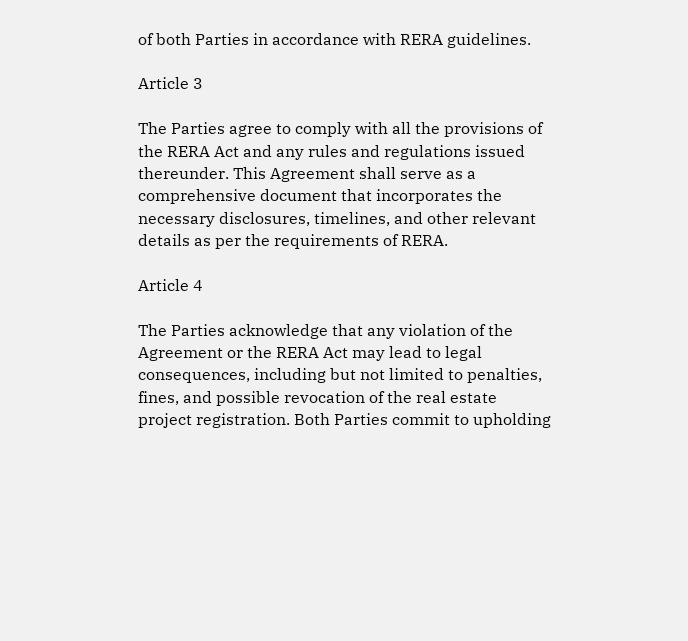of both Parties in accordance with RERA guidelines.

Article 3

The Parties agree to comply with all the provisions of the RERA Act and any rules and regulations issued thereunder. This Agreement shall serve as a comprehensive document that incorporates the necessary disclosures, timelines, and other relevant details as per the requirements of RERA.

Article 4

The Parties acknowledge that any violation of the Agreement or the RERA Act may lead to legal consequences, including but not limited to penalties, fines, and possible revocation of the real estate project registration. Both Parties commit to upholding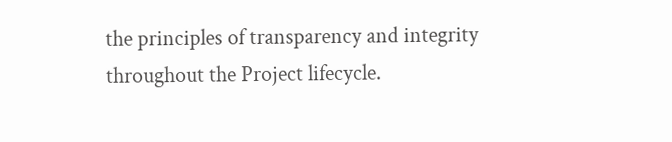the principles of transparency and integrity throughout the Project lifecycle.